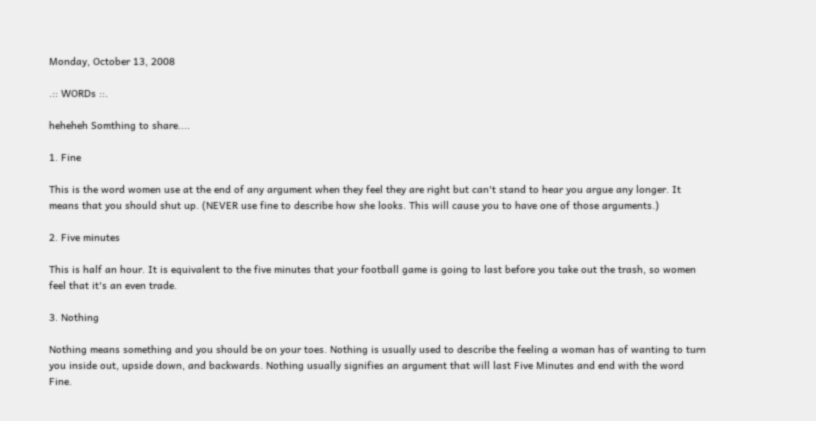Monday, October 13, 2008

.:: WORDs ::.

heheheh Somthing to share....

1. Fine

This is the word women use at the end of any argument when they feel they are right but can't stand to hear you argue any longer. It means that you should shut up. (NEVER use fine to describe how she looks. This will cause you to have one of those arguments.)

2. Five minutes

This is half an hour. It is equivalent to the five minutes that your football game is going to last before you take out the trash, so women feel that it's an even trade.

3. Nothing

Nothing means something and you should be on your toes. Nothing is usually used to describe the feeling a woman has of wanting to turn you inside out, upside down, and backwards. Nothing usually signifies an argument that will last Five Minutes and end with the word Fine.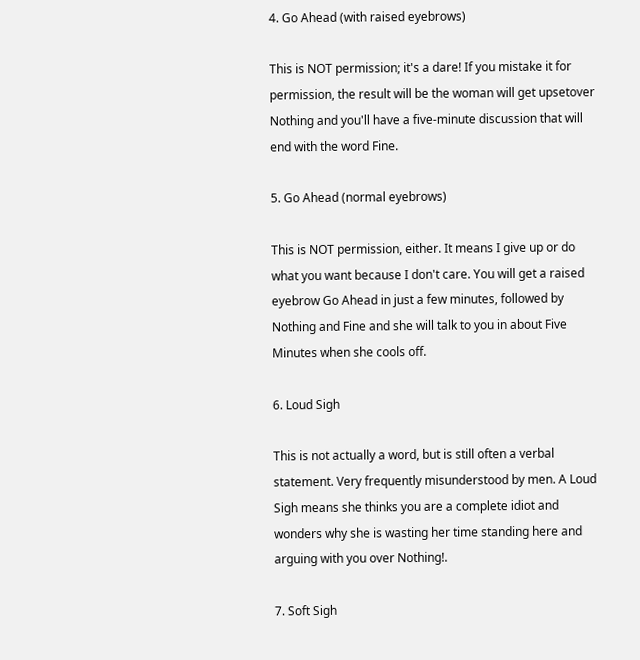4. Go Ahead (with raised eyebrows)

This is NOT permission; it's a dare! If you mistake it for permission, the result will be the woman will get upsetover Nothing and you'll have a five-minute discussion that will end with the word Fine.

5. Go Ahead (normal eyebrows)

This is NOT permission, either. It means I give up or do what you want because I don't care. You will get a raised eyebrow Go Ahead in just a few minutes, followed by Nothing and Fine and she will talk to you in about Five Minutes when she cools off.

6. Loud Sigh

This is not actually a word, but is still often a verbal statement. Very frequently misunderstood by men. A Loud Sigh means she thinks you are a complete idiot and wonders why she is wasting her time standing here and arguing with you over Nothing!.

7. Soft Sigh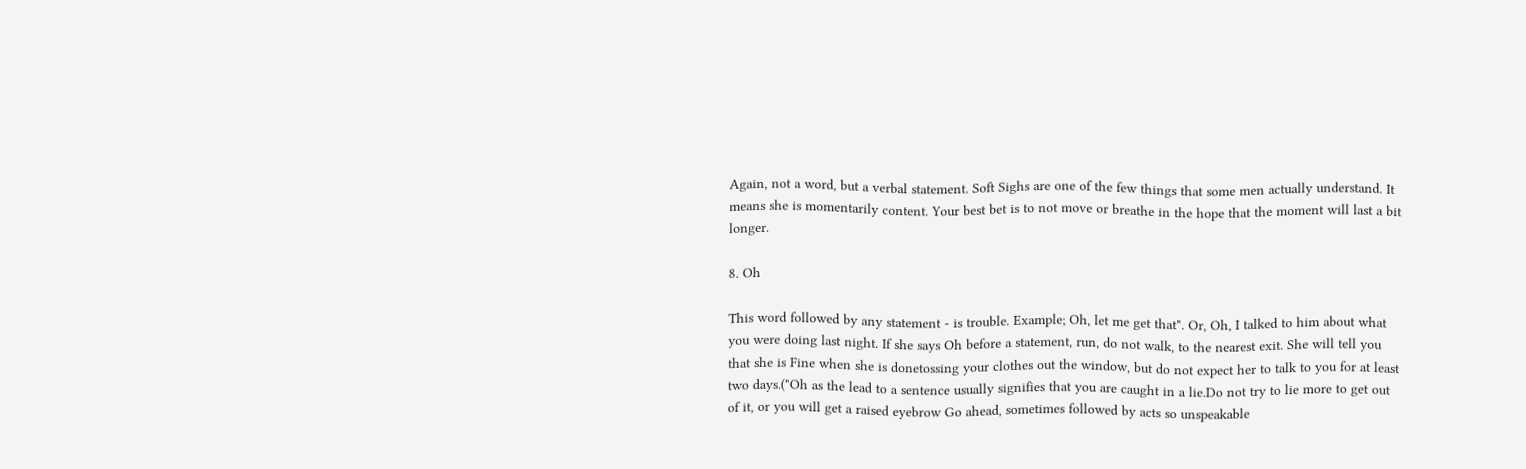Again, not a word, but a verbal statement. Soft Sighs are one of the few things that some men actually understand. It means she is momentarily content. Your best bet is to not move or breathe in the hope that the moment will last a bit longer.

8. Oh

This word followed by any statement - is trouble. Example; Oh, let me get that". Or, Oh, I talked to him about what you were doing last night. If she says Oh before a statement, run, do not walk, to the nearest exit. She will tell you that she is Fine when she is donetossing your clothes out the window, but do not expect her to talk to you for at least two days.("Oh as the lead to a sentence usually signifies that you are caught in a lie.Do not try to lie more to get out of it, or you will get a raised eyebrow Go ahead, sometimes followed by acts so unspeakable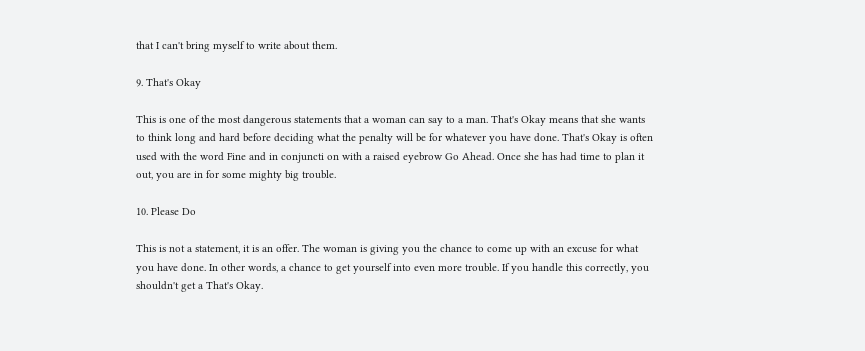that I can't bring myself to write about them.

9. That's Okay

This is one of the most dangerous statements that a woman can say to a man. That's Okay means that she wants to think long and hard before deciding what the penalty will be for whatever you have done. That's Okay is often used with the word Fine and in conjuncti on with a raised eyebrow Go Ahead. Once she has had time to plan it out, you are in for some mighty big trouble.

10. Please Do

This is not a statement, it is an offer. The woman is giving you the chance to come up with an excuse for what you have done. In other words, a chance to get yourself into even more trouble. If you handle this correctly, you shouldn't get a That's Okay.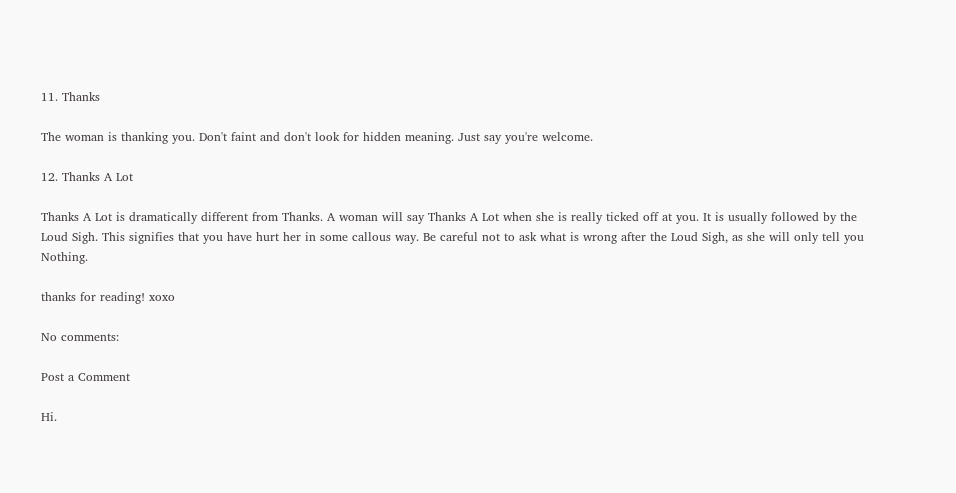11. Thanks

The woman is thanking you. Don't faint and don't look for hidden meaning. Just say you're welcome.

12. Thanks A Lot

Thanks A Lot is dramatically different from Thanks. A woman will say Thanks A Lot when she is really ticked off at you. It is usually followed by the Loud Sigh. This signifies that you have hurt her in some callous way. Be careful not to ask what is wrong after the Loud Sigh, as she will only tell you Nothing.

thanks for reading! xoxo

No comments:

Post a Comment

Hi.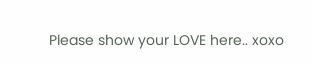Please show your LOVE here.. xoxo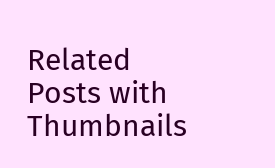Related Posts with Thumbnails